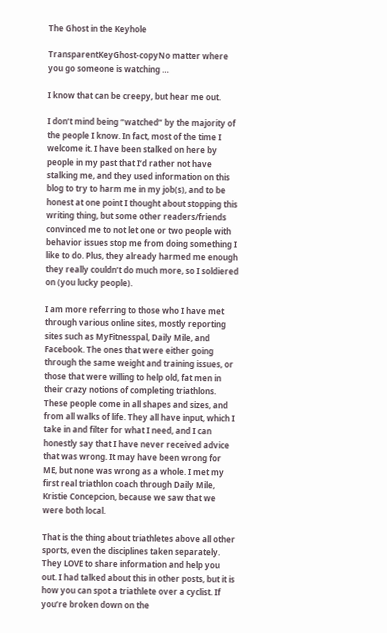The Ghost in the Keyhole

TransparentKeyGhost-copyNo matter where you go someone is watching …

I know that can be creepy, but hear me out.

I don’t mind being “watched” by the majority of the people I know. In fact, most of the time I welcome it. I have been stalked on here by people in my past that I’d rather not have stalking me, and they used information on this blog to try to harm me in my job(s), and to be honest at one point I thought about stopping this writing thing, but some other readers/friends convinced me to not let one or two people with behavior issues stop me from doing something I like to do. Plus, they already harmed me enough they really couldn’t do much more, so I soldiered on (you lucky people).

I am more referring to those who I have met through various online sites, mostly reporting sites such as MyFitnesspal, Daily Mile, and Facebook. The ones that were either going through the same weight and training issues, or those that were willing to help old, fat men in their crazy notions of completing triathlons. These people come in all shapes and sizes, and from all walks of life. They all have input, which I take in and filter for what I need, and I can honestly say that I have never received advice that was wrong. It may have been wrong for ME, but none was wrong as a whole. I met my first real triathlon coach through Daily Mile, Kristie Concepcion, because we saw that we were both local.

That is the thing about triathletes above all other sports, even the disciplines taken separately. They LOVE to share information and help you out. I had talked about this in other posts, but it is how you can spot a triathlete over a cyclist. If you’re broken down on the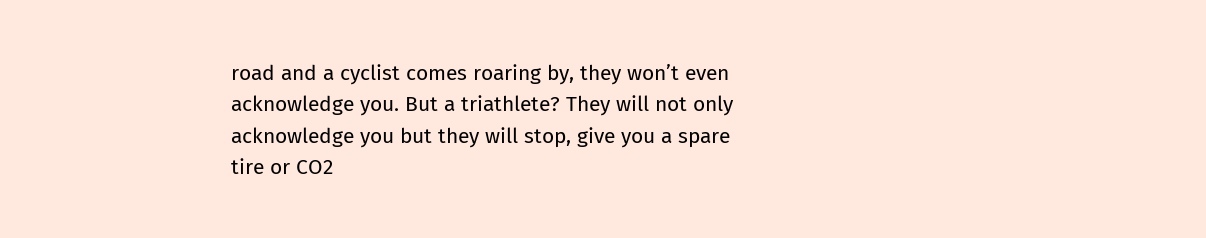road and a cyclist comes roaring by, they won’t even acknowledge you. But a triathlete? They will not only acknowledge you but they will stop, give you a spare tire or CO2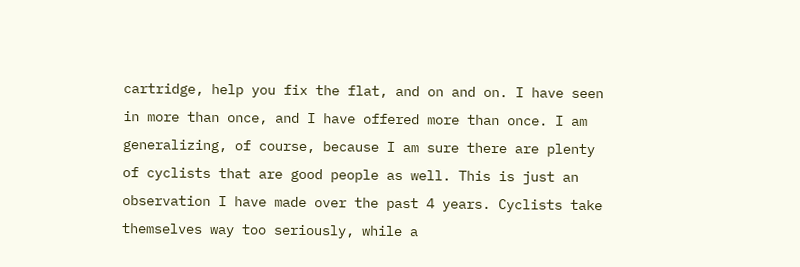cartridge, help you fix the flat, and on and on. I have seen in more than once, and I have offered more than once. I am generalizing, of course, because I am sure there are plenty of cyclists that are good people as well. This is just an observation I have made over the past 4 years. Cyclists take themselves way too seriously, while a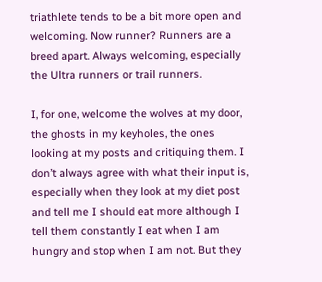triathlete tends to be a bit more open and welcoming. Now runner? Runners are a breed apart. Always welcoming, especially the Ultra runners or trail runners.

I, for one, welcome the wolves at my door, the ghosts in my keyholes, the ones looking at my posts and critiquing them. I don’t always agree with what their input is, especially when they look at my diet post and tell me I should eat more although I tell them constantly I eat when I am hungry and stop when I am not. But they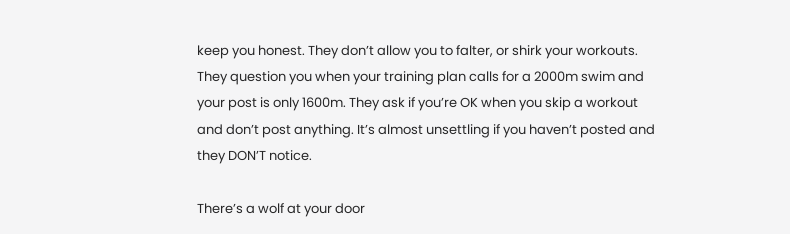keep you honest. They don’t allow you to falter, or shirk your workouts. They question you when your training plan calls for a 2000m swim and your post is only 1600m. They ask if you’re OK when you skip a workout and don’t post anything. It’s almost unsettling if you haven’t posted and they DON’T notice.

There’s a wolf at your door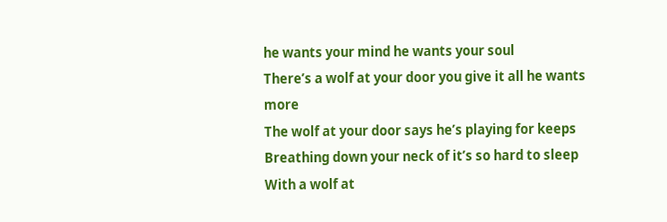he wants your mind he wants your soul
There’s a wolf at your door you give it all he wants more
The wolf at your door says he’s playing for keeps
Breathing down your neck of it’s so hard to sleep
With a wolf at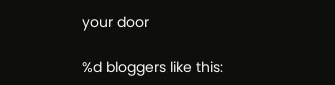your door

%d bloggers like this: